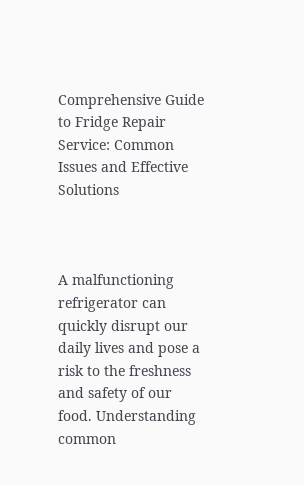Comprehensive Guide to Fridge Repair Service: Common Issues and Effective Solutions



A malfunctioning refrigerator can quickly disrupt our daily lives and pose a risk to the freshness and safety of our food. Understanding common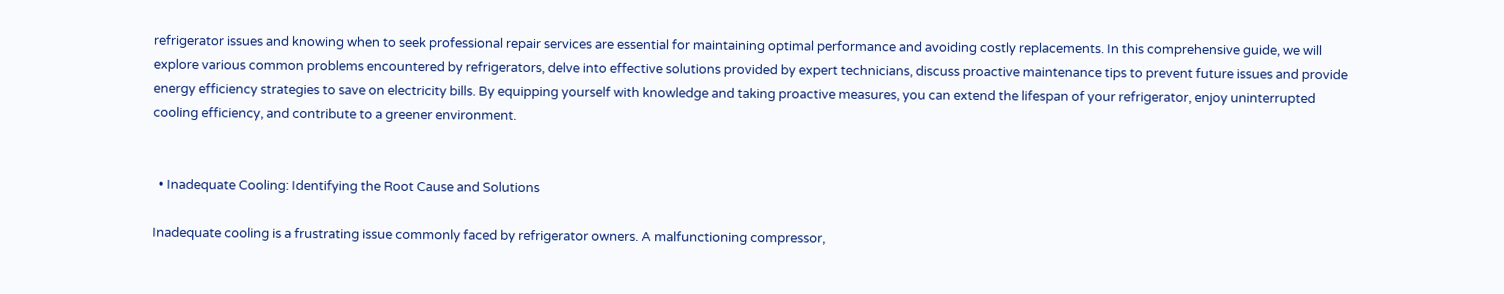refrigerator issues and knowing when to seek professional repair services are essential for maintaining optimal performance and avoiding costly replacements. In this comprehensive guide, we will explore various common problems encountered by refrigerators, delve into effective solutions provided by expert technicians, discuss proactive maintenance tips to prevent future issues and provide energy efficiency strategies to save on electricity bills. By equipping yourself with knowledge and taking proactive measures, you can extend the lifespan of your refrigerator, enjoy uninterrupted cooling efficiency, and contribute to a greener environment.


  • Inadequate Cooling: Identifying the Root Cause and Solutions

Inadequate cooling is a frustrating issue commonly faced by refrigerator owners. A malfunctioning compressor,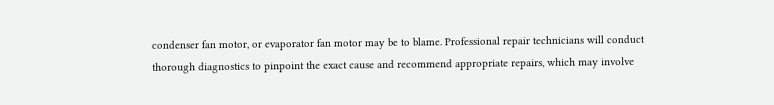condenser fan motor, or evaporator fan motor may be to blame. Professional repair technicians will conduct thorough diagnostics to pinpoint the exact cause and recommend appropriate repairs, which may involve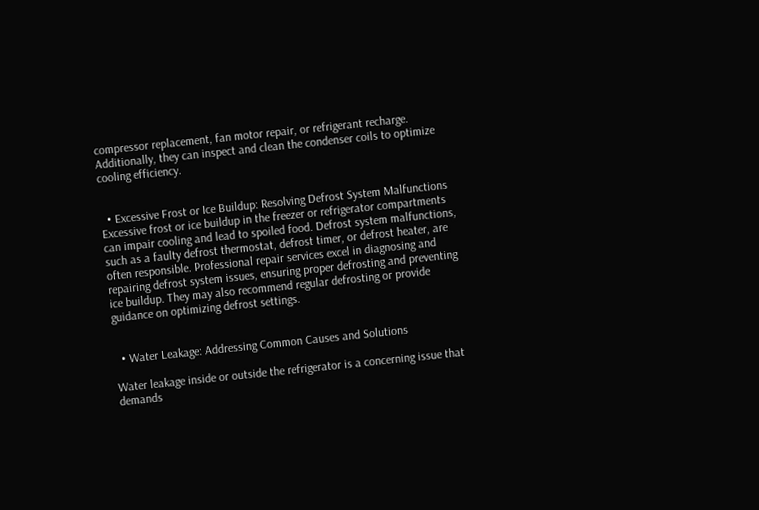compressor replacement, fan motor repair, or refrigerant recharge. Additionally, they can inspect and clean the condenser coils to optimize cooling efficiency.


  • Excessive Frost or Ice Buildup: Resolving Defrost System Malfunctions Excessive frost or ice buildup in the freezer or refrigerator compartments can impair cooling and lead to spoiled food. Defrost system malfunctions, such as a faulty defrost thermostat, defrost timer, or defrost heater, are often responsible. Professional repair services excel in diagnosing and repairing defrost system issues, ensuring proper defrosting and preventing ice buildup. They may also recommend regular defrosting or provide guidance on optimizing defrost settings.


  • Water Leakage: Addressing Common Causes and Solutions

Water leakage inside or outside the refrigerator is a concerning issue that demands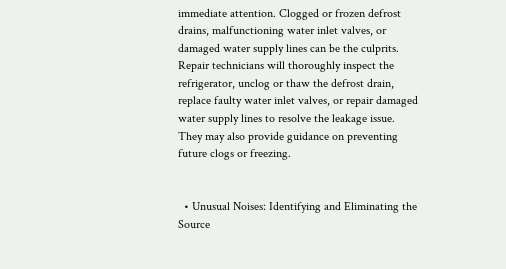immediate attention. Clogged or frozen defrost drains, malfunctioning water inlet valves, or damaged water supply lines can be the culprits. Repair technicians will thoroughly inspect the refrigerator, unclog or thaw the defrost drain, replace faulty water inlet valves, or repair damaged water supply lines to resolve the leakage issue. They may also provide guidance on preventing future clogs or freezing.


  • Unusual Noises: Identifying and Eliminating the Source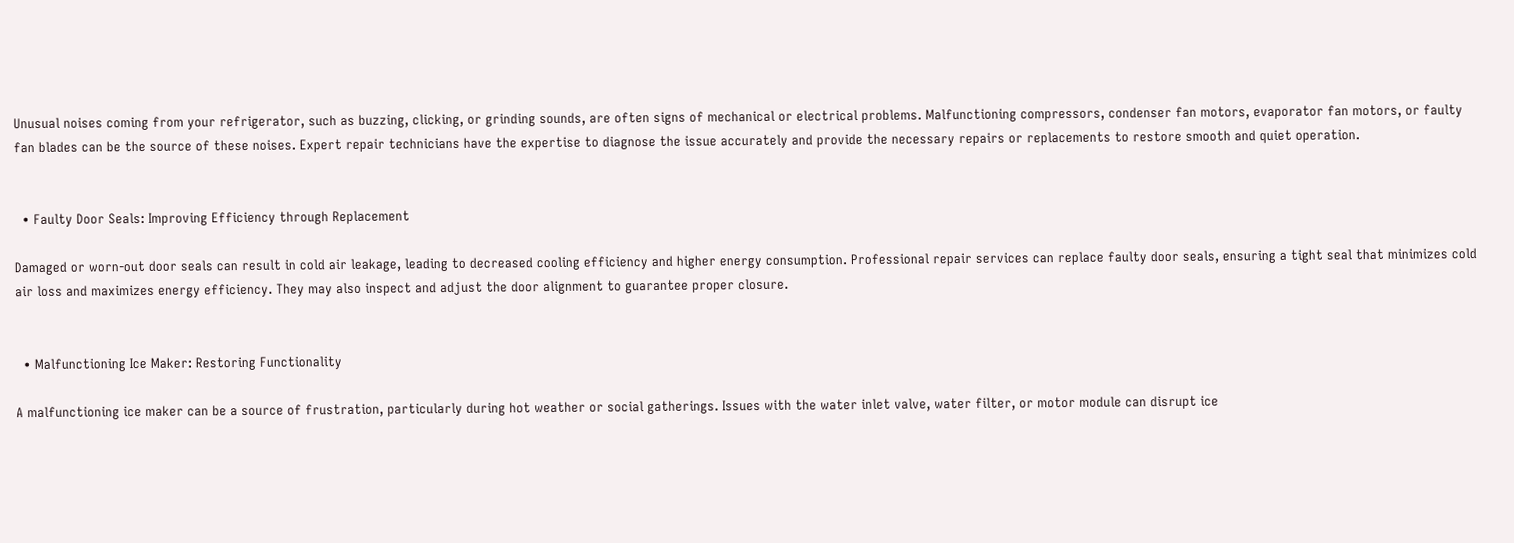Unusual noises coming from your refrigerator, such as buzzing, clicking, or grinding sounds, are often signs of mechanical or electrical problems. Malfunctioning compressors, condenser fan motors, evaporator fan motors, or faulty fan blades can be the source of these noises. Expert repair technicians have the expertise to diagnose the issue accurately and provide the necessary repairs or replacements to restore smooth and quiet operation.


  • Faulty Door Seals: Improving Efficiency through Replacement

Damaged or worn-out door seals can result in cold air leakage, leading to decreased cooling efficiency and higher energy consumption. Professional repair services can replace faulty door seals, ensuring a tight seal that minimizes cold air loss and maximizes energy efficiency. They may also inspect and adjust the door alignment to guarantee proper closure.


  • Malfunctioning Ice Maker: Restoring Functionality

A malfunctioning ice maker can be a source of frustration, particularly during hot weather or social gatherings. Issues with the water inlet valve, water filter, or motor module can disrupt ice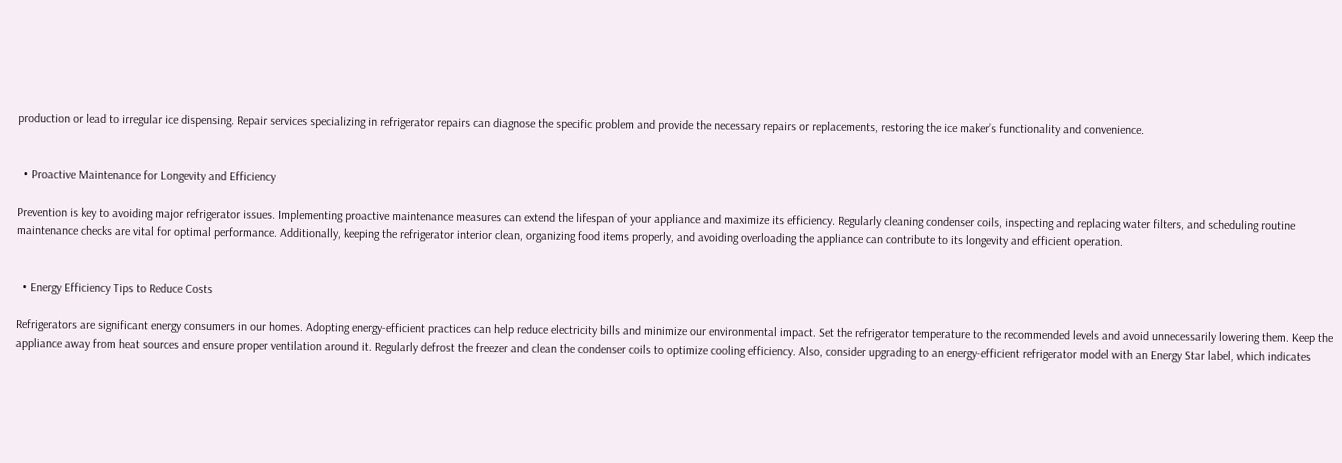production or lead to irregular ice dispensing. Repair services specializing in refrigerator repairs can diagnose the specific problem and provide the necessary repairs or replacements, restoring the ice maker’s functionality and convenience.


  • Proactive Maintenance for Longevity and Efficiency

Prevention is key to avoiding major refrigerator issues. Implementing proactive maintenance measures can extend the lifespan of your appliance and maximize its efficiency. Regularly cleaning condenser coils, inspecting and replacing water filters, and scheduling routine maintenance checks are vital for optimal performance. Additionally, keeping the refrigerator interior clean, organizing food items properly, and avoiding overloading the appliance can contribute to its longevity and efficient operation.


  • Energy Efficiency Tips to Reduce Costs

Refrigerators are significant energy consumers in our homes. Adopting energy-efficient practices can help reduce electricity bills and minimize our environmental impact. Set the refrigerator temperature to the recommended levels and avoid unnecessarily lowering them. Keep the appliance away from heat sources and ensure proper ventilation around it. Regularly defrost the freezer and clean the condenser coils to optimize cooling efficiency. Also, consider upgrading to an energy-efficient refrigerator model with an Energy Star label, which indicates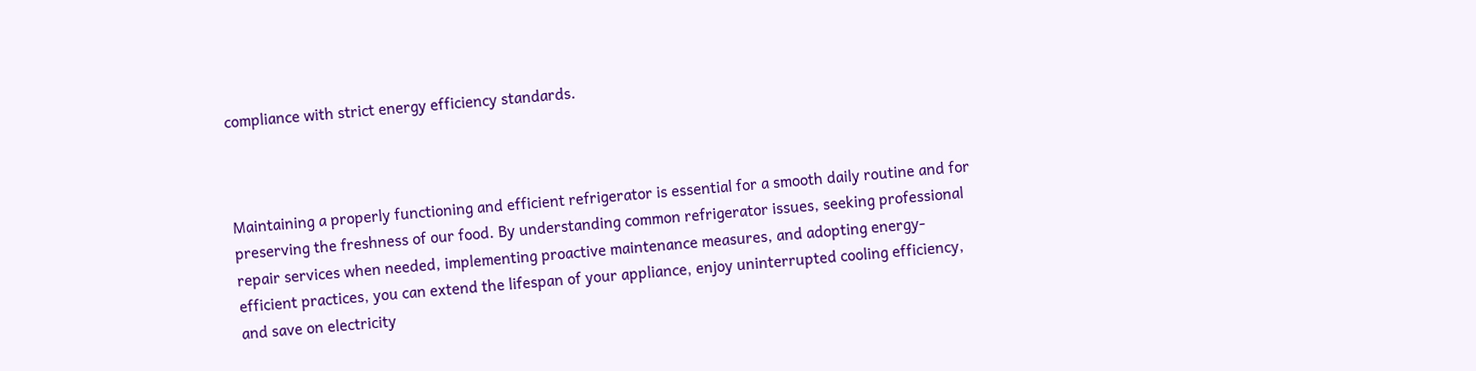compliance with strict energy efficiency standards.



Maintaining a properly functioning and efficient refrigerator is essential for a smooth daily routine and for preserving the freshness of our food. By understanding common refrigerator issues, seeking professional repair services when needed, implementing proactive maintenance measures, and adopting energy-efficient practices, you can extend the lifespan of your appliance, enjoy uninterrupted cooling efficiency, and save on electricity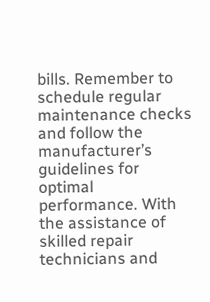bills. Remember to schedule regular maintenance checks and follow the manufacturer’s guidelines for optimal performance. With the assistance of skilled repair technicians and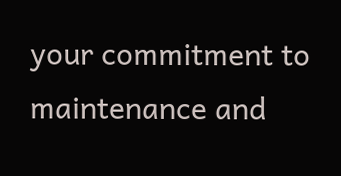your commitment to maintenance and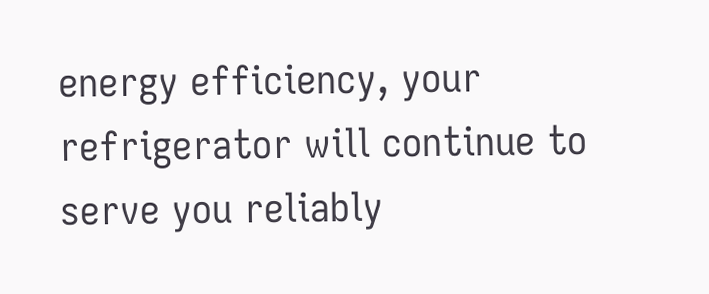energy efficiency, your refrigerator will continue to serve you reliably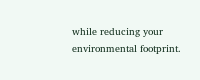while reducing your environmental footprint.